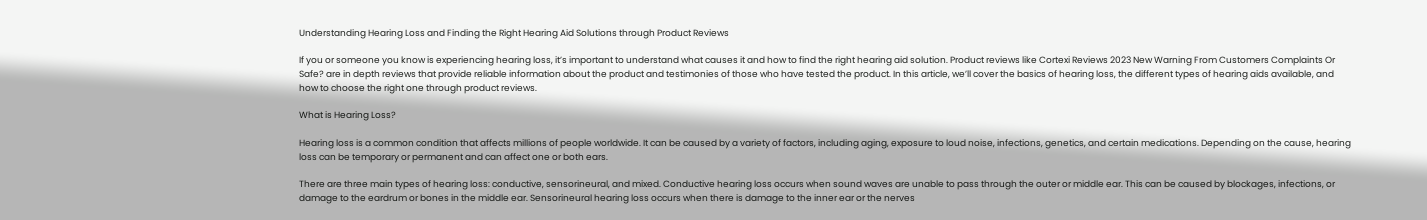Understanding Hearing Loss and Finding the Right Hearing Aid Solutions through Product Reviews

If you or someone you know is experiencing hearing loss, it’s important to understand what causes it and how to find the right hearing aid solution. Product reviews like Cortexi Reviews 2023 New Warning From Customers Complaints Or Safe? are in depth reviews that provide reliable information about the product and testimonies of those who have tested the product. In this article, we’ll cover the basics of hearing loss, the different types of hearing aids available, and how to choose the right one through product reviews.

What is Hearing Loss?

Hearing loss is a common condition that affects millions of people worldwide. It can be caused by a variety of factors, including aging, exposure to loud noise, infections, genetics, and certain medications. Depending on the cause, hearing loss can be temporary or permanent and can affect one or both ears.

There are three main types of hearing loss: conductive, sensorineural, and mixed. Conductive hearing loss occurs when sound waves are unable to pass through the outer or middle ear. This can be caused by blockages, infections, or damage to the eardrum or bones in the middle ear. Sensorineural hearing loss occurs when there is damage to the inner ear or the nerves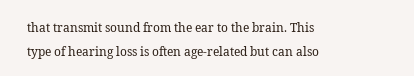that transmit sound from the ear to the brain. This type of hearing loss is often age-related but can also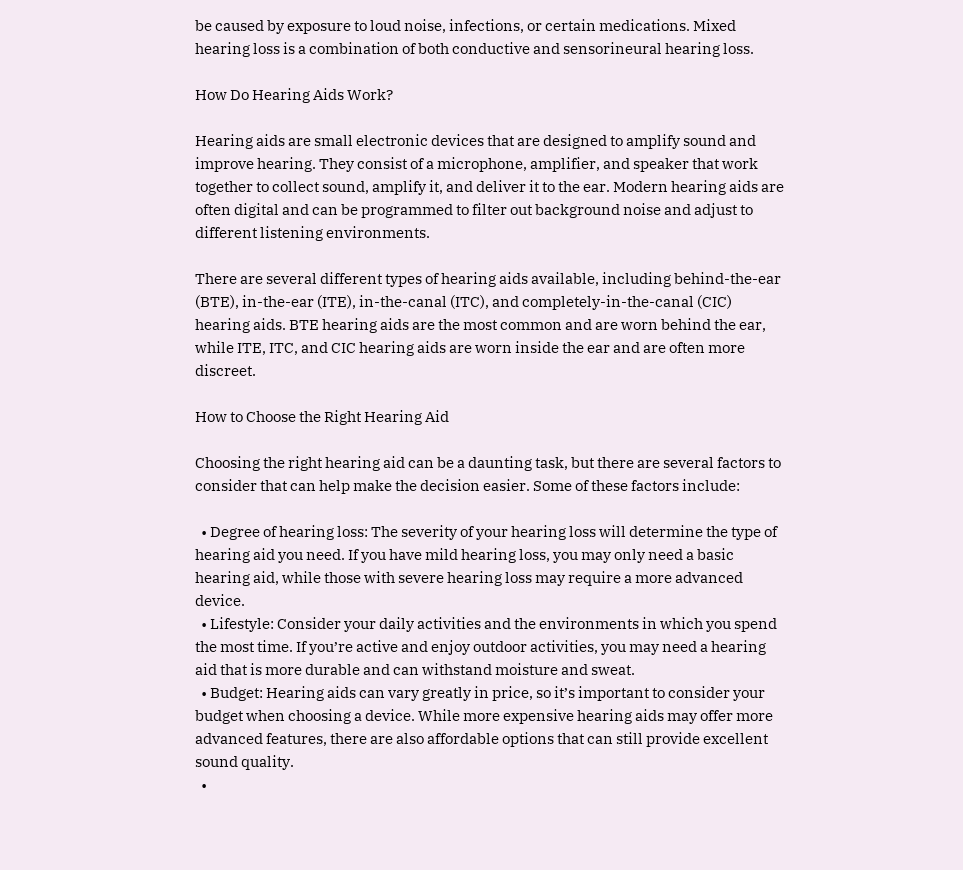be caused by exposure to loud noise, infections, or certain medications. Mixed hearing loss is a combination of both conductive and sensorineural hearing loss.

How Do Hearing Aids Work?

Hearing aids are small electronic devices that are designed to amplify sound and improve hearing. They consist of a microphone, amplifier, and speaker that work together to collect sound, amplify it, and deliver it to the ear. Modern hearing aids are often digital and can be programmed to filter out background noise and adjust to different listening environments.

There are several different types of hearing aids available, including behind-the-ear (BTE), in-the-ear (ITE), in-the-canal (ITC), and completely-in-the-canal (CIC) hearing aids. BTE hearing aids are the most common and are worn behind the ear, while ITE, ITC, and CIC hearing aids are worn inside the ear and are often more discreet.

How to Choose the Right Hearing Aid

Choosing the right hearing aid can be a daunting task, but there are several factors to consider that can help make the decision easier. Some of these factors include:

  • Degree of hearing loss: The severity of your hearing loss will determine the type of hearing aid you need. If you have mild hearing loss, you may only need a basic hearing aid, while those with severe hearing loss may require a more advanced device.
  • Lifestyle: Consider your daily activities and the environments in which you spend the most time. If you’re active and enjoy outdoor activities, you may need a hearing aid that is more durable and can withstand moisture and sweat.
  • Budget: Hearing aids can vary greatly in price, so it’s important to consider your budget when choosing a device. While more expensive hearing aids may offer more advanced features, there are also affordable options that can still provide excellent sound quality.
  •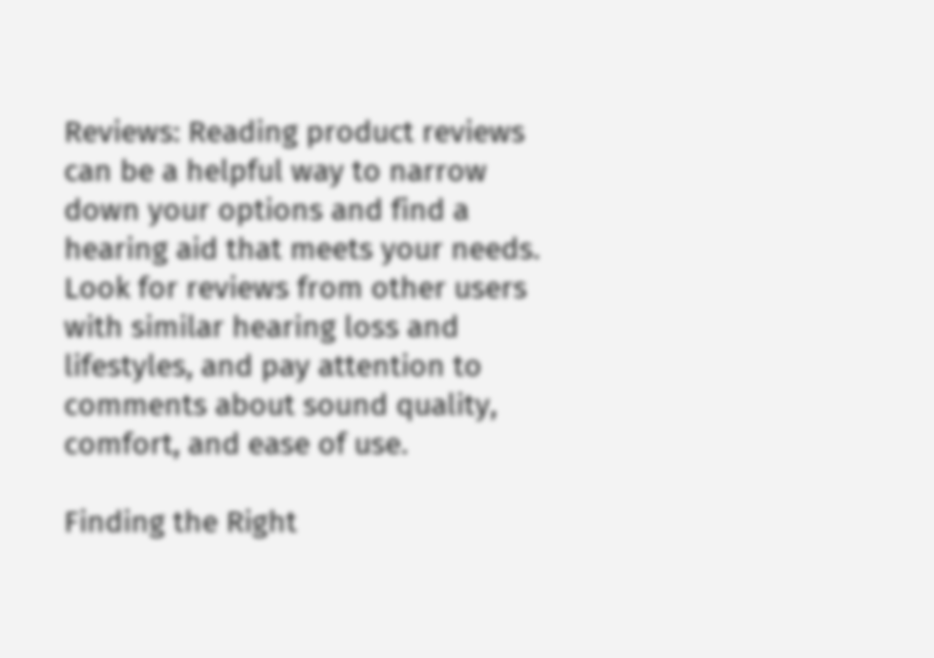Reviews: Reading product reviews can be a helpful way to narrow down your options and find a hearing aid that meets your needs. Look for reviews from other users with similar hearing loss and lifestyles, and pay attention to comments about sound quality, comfort, and ease of use.

Finding the Right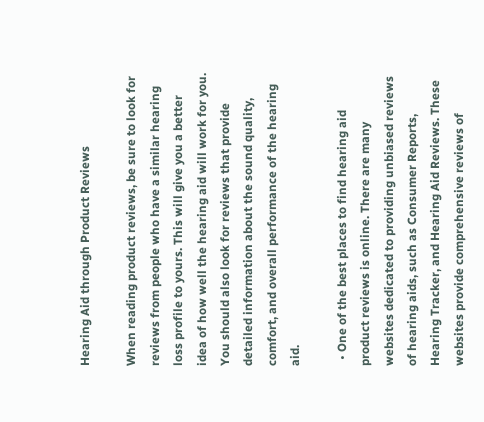Hearing Aid through Product Reviews

When reading product reviews, be sure to look for reviews from people who have a similar hearing loss profile to yours. This will give you a better idea of how well the hearing aid will work for you. You should also look for reviews that provide detailed information about the sound quality, comfort, and overall performance of the hearing aid.

  • One of the best places to find hearing aid product reviews is online. There are many websites dedicated to providing unbiased reviews of hearing aids, such as Consumer Reports, Hearing Tracker, and Hearing Aid Reviews. These websites provide comprehensive reviews of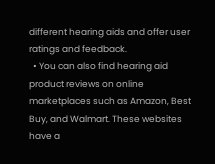different hearing aids and offer user ratings and feedback.
  • You can also find hearing aid product reviews on online marketplaces such as Amazon, Best Buy, and Walmart. These websites have a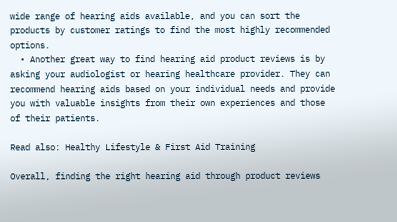wide range of hearing aids available, and you can sort the products by customer ratings to find the most highly recommended options.
  • Another great way to find hearing aid product reviews is by asking your audiologist or hearing healthcare provider. They can recommend hearing aids based on your individual needs and provide you with valuable insights from their own experiences and those of their patients.

Read also: Healthy Lifestyle & First Aid Training

Overall, finding the right hearing aid through product reviews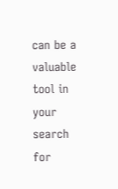can be a valuable tool in your search for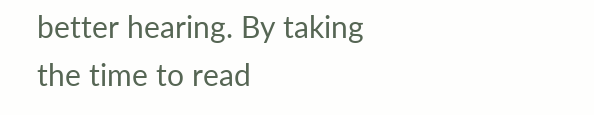better hearing. By taking the time to read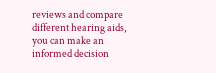reviews and compare different hearing aids, you can make an informed decision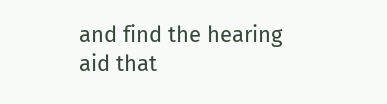and find the hearing aid that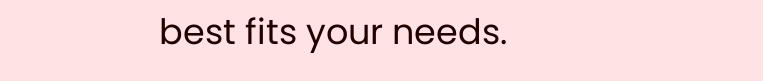best fits your needs.